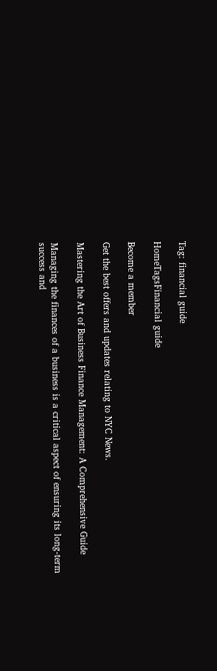Tag: financial guide

HomeTagsFinancial guide

Become a member

Get the best offers and updates relating to NYC News.

Mastering the Art of Business Finance Management: A Comprehensive Guide

Managing the finances of a business is a critical aspect of ensuring its long-term success and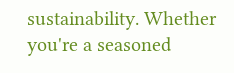sustainability. Whether you're a seasoned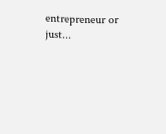entrepreneur or just...